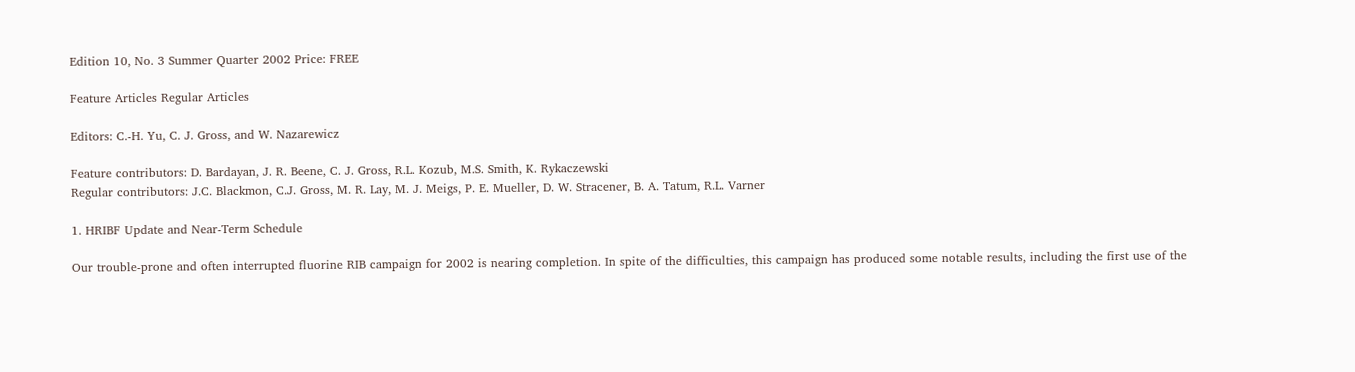Edition 10, No. 3 Summer Quarter 2002 Price: FREE

Feature Articles Regular Articles

Editors: C.-H. Yu, C. J. Gross, and W. Nazarewicz

Feature contributors: D. Bardayan, J. R. Beene, C. J. Gross, R.L. Kozub, M.S. Smith, K. Rykaczewski
Regular contributors: J.C. Blackmon, C.J. Gross, M. R. Lay, M. J. Meigs, P. E. Mueller, D. W. Stracener, B. A. Tatum, R.L. Varner

1. HRIBF Update and Near-Term Schedule

Our trouble-prone and often interrupted fluorine RIB campaign for 2002 is nearing completion. In spite of the difficulties, this campaign has produced some notable results, including the first use of the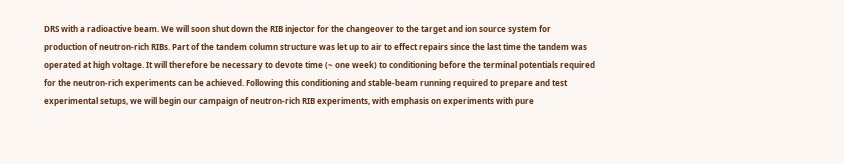DRS with a radioactive beam. We will soon shut down the RIB injector for the changeover to the target and ion source system for production of neutron-rich RIBs. Part of the tandem column structure was let up to air to effect repairs since the last time the tandem was operated at high voltage. It will therefore be necessary to devote time (~ one week) to conditioning before the terminal potentials required for the neutron-rich experiments can be achieved. Following this conditioning and stable-beam running required to prepare and test experimental setups, we will begin our campaign of neutron-rich RIB experiments, with emphasis on experiments with pure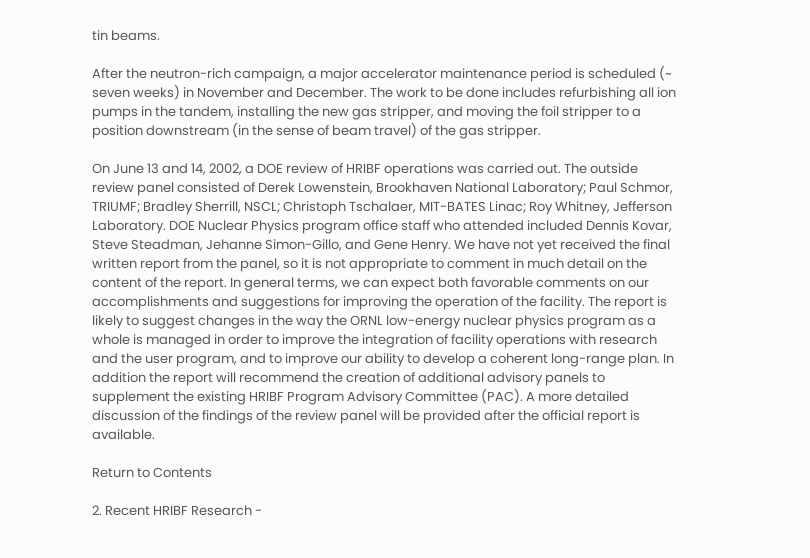tin beams.

After the neutron-rich campaign, a major accelerator maintenance period is scheduled (~ seven weeks) in November and December. The work to be done includes refurbishing all ion pumps in the tandem, installing the new gas stripper, and moving the foil stripper to a position downstream (in the sense of beam travel) of the gas stripper.

On June 13 and 14, 2002, a DOE review of HRIBF operations was carried out. The outside review panel consisted of Derek Lowenstein, Brookhaven National Laboratory; Paul Schmor, TRIUMF; Bradley Sherrill, NSCL; Christoph Tschalaer, MIT-BATES Linac; Roy Whitney, Jefferson Laboratory. DOE Nuclear Physics program office staff who attended included Dennis Kovar, Steve Steadman, Jehanne Simon-Gillo, and Gene Henry. We have not yet received the final written report from the panel, so it is not appropriate to comment in much detail on the content of the report. In general terms, we can expect both favorable comments on our accomplishments and suggestions for improving the operation of the facility. The report is likely to suggest changes in the way the ORNL low-energy nuclear physics program as a whole is managed in order to improve the integration of facility operations with research and the user program, and to improve our ability to develop a coherent long-range plan. In addition the report will recommend the creation of additional advisory panels to supplement the existing HRIBF Program Advisory Committee (PAC). A more detailed discussion of the findings of the review panel will be provided after the official report is available.

Return to Contents

2. Recent HRIBF Research -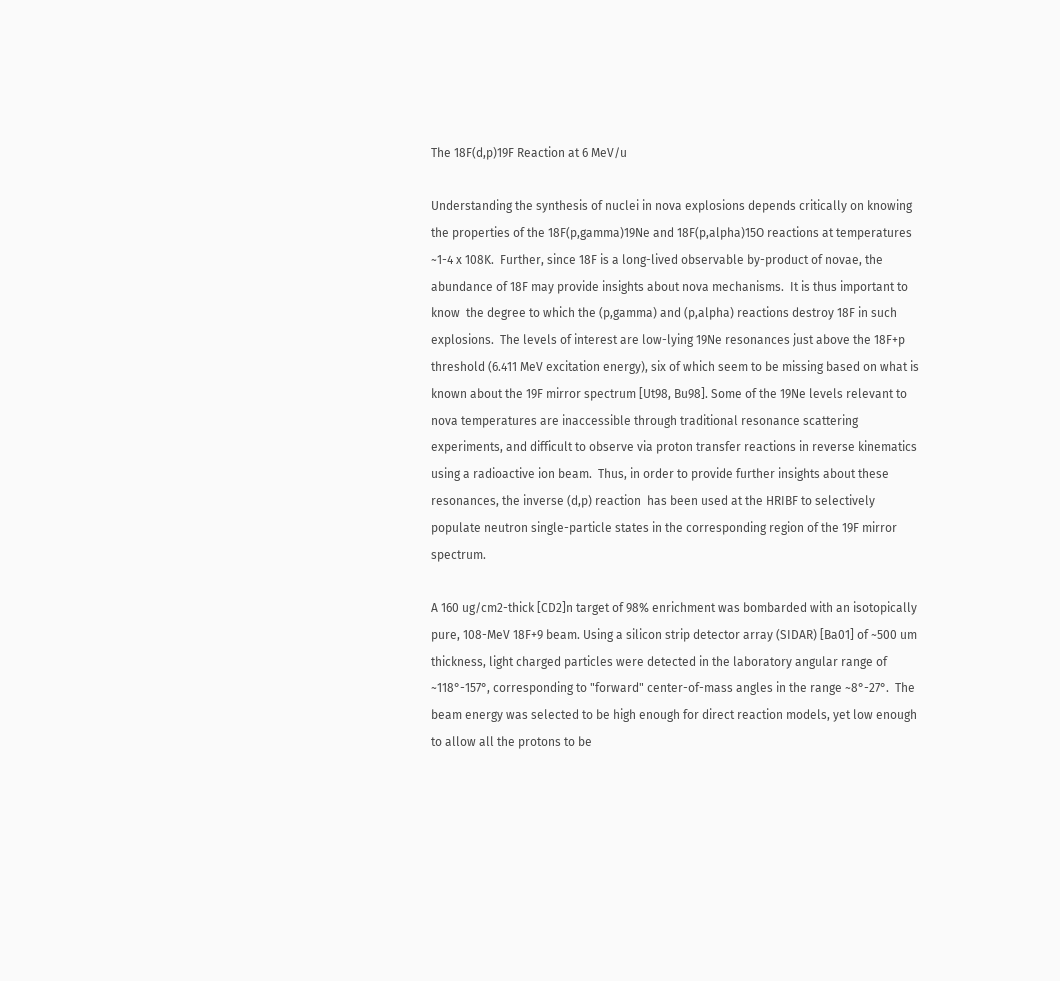The 18F(d,p)19F Reaction at 6 MeV/u

Understanding the synthesis of nuclei in nova explosions depends critically on knowing the properties of the 18F(p,gamma)19Ne and 18F(p,alpha)15O reactions at temperatures ~1-4 x 108K.  Further, since 18F is a long-lived observable by-product of novae, the abundance of 18F may provide insights about nova mechanisms.  It is thus important to know  the degree to which the (p,gamma) and (p,alpha) reactions destroy 18F in such explosions.  The levels of interest are low-lying 19Ne resonances just above the 18F+p threshold (6.411 MeV excitation energy), six of which seem to be missing based on what is known about the 19F mirror spectrum [Ut98, Bu98]. Some of the 19Ne levels relevant to nova temperatures are inaccessible through traditional resonance scattering experiments, and difficult to observe via proton transfer reactions in reverse kinematics using a radioactive ion beam.  Thus, in order to provide further insights about these resonances, the inverse (d,p) reaction  has been used at the HRIBF to selectively populate neutron single-particle states in the corresponding region of the 19F mirror spectrum.

A 160 ug/cm2-thick [CD2]n target of 98% enrichment was bombarded with an isotopically pure, 108-MeV 18F+9 beam. Using a silicon strip detector array (SIDAR) [Ba01] of ~500 um thickness, light charged particles were detected in the laboratory angular range of ~118°-157°, corresponding to "forward" center-of-mass angles in the range ~8°-27°.  The beam energy was selected to be high enough for direct reaction models, yet low enough to allow all the protons to be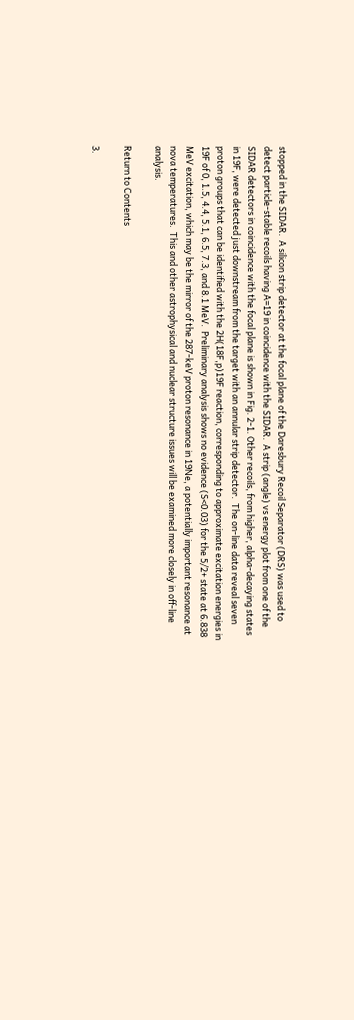stopped in the SIDAR.  A silicon strip detector at the focal plane of the Daresbury Recoil Separator (DRS) was used to detect particle-stable recoils having A=19 in coincidence with the SIDAR.  A strip (angle) vs energy plot from one of the SIDAR detectors in coincidence with the focal plane is shown in Fig. 2-1. Other recoils, from higher, alpha-decaying states in 19F, were detected just downstream from the target with an annular strip detector.  The on-line data reveal seven proton groups that can be identified with the 2H(18F,p)19F reaction, corresponding to approximate excitation energies in 19F of 0, 1.5, 4.4, 5.1, 6.5, 7.3, and 8.1 MeV.  Preliminary analysis shows no evidence (S<0.03) for the 5/2+ state at 6.838 MeV excitation, which may be the mirror of the 287-keV proton resonance in 19Ne, a potentially important resonance at nova temperatures.  This and other astrophysical and nuclear structure issues will be examined more closely in off-line analysis.

Return to Contents

3.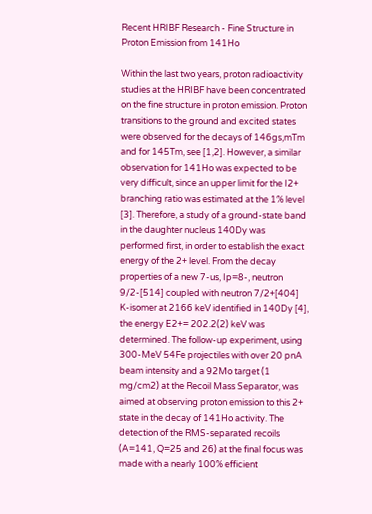Recent HRIBF Research - Fine Structure in Proton Emission from 141Ho

Within the last two years, proton radioactivity studies at the HRIBF have been concentrated on the fine structure in proton emission. Proton transitions to the ground and excited states were observed for the decays of 146gs,mTm and for 145Tm, see [1,2]. However, a similar observation for 141Ho was expected to be very difficult, since an upper limit for the I2+ branching ratio was estimated at the 1% level [3]. Therefore, a study of a ground-state band in the daughter nucleus 140Dy was performed first, in order to establish the exact energy of the 2+ level. From the decay properties of a new 7-us, Ip=8-, neutron 9/2-[514] coupled with neutron 7/2+[404] K-isomer at 2166 keV identified in 140Dy [4], the energy E2+= 202.2(2) keV was determined. The follow-up experiment, using 300-MeV 54Fe projectiles with over 20 pnA beam intensity and a 92Mo target (1 mg/cm2) at the Recoil Mass Separator, was aimed at observing proton emission to this 2+ state in the decay of 141Ho activity. The detection of the RMS-separated recoils (A=141, Q=25 and 26) at the final focus was made with a nearly 100% efficient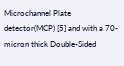Microchannel Plate detector(MCP) [5] and with a 70-micron thick Double-Sided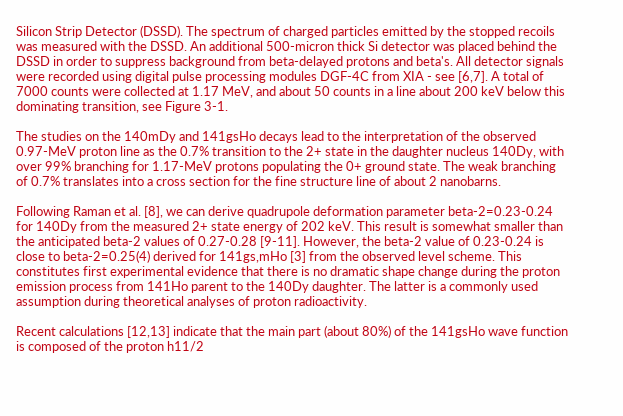Silicon Strip Detector (DSSD). The spectrum of charged particles emitted by the stopped recoils was measured with the DSSD. An additional 500-micron thick Si detector was placed behind the DSSD in order to suppress background from beta-delayed protons and beta's. All detector signals were recorded using digital pulse processing modules DGF-4C from XIA - see [6,7]. A total of 7000 counts were collected at 1.17 MeV, and about 50 counts in a line about 200 keV below this dominating transition, see Figure 3-1.

The studies on the 140mDy and 141gsHo decays lead to the interpretation of the observed 0.97-MeV proton line as the 0.7% transition to the 2+ state in the daughter nucleus 140Dy, with over 99% branching for 1.17-MeV protons populating the 0+ ground state. The weak branching of 0.7% translates into a cross section for the fine structure line of about 2 nanobarns.

Following Raman et al. [8], we can derive quadrupole deformation parameter beta-2=0.23-0.24 for 140Dy from the measured 2+ state energy of 202 keV. This result is somewhat smaller than the anticipated beta-2 values of 0.27-0.28 [9-11]. However, the beta-2 value of 0.23-0.24 is close to beta-2=0.25(4) derived for 141gs,mHo [3] from the observed level scheme. This constitutes first experimental evidence that there is no dramatic shape change during the proton emission process from 141Ho parent to the 140Dy daughter. The latter is a commonly used assumption during theoretical analyses of proton radioactivity.

Recent calculations [12,13] indicate that the main part (about 80%) of the 141gsHo wave function is composed of the proton h11/2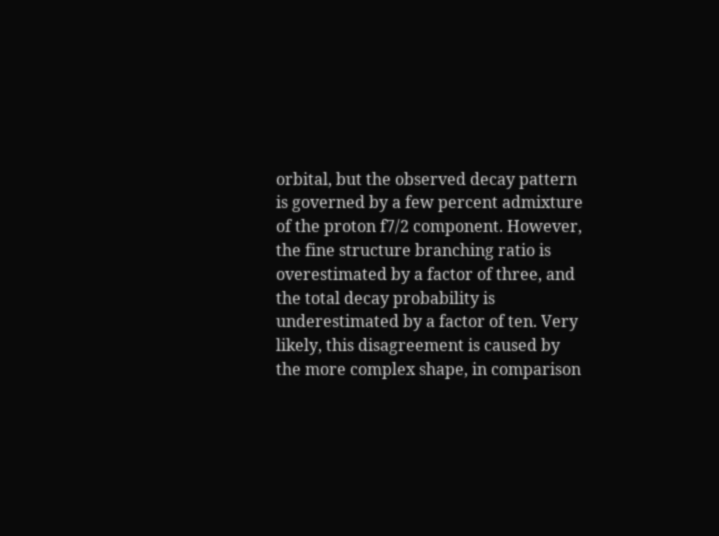orbital, but the observed decay pattern is governed by a few percent admixture of the proton f7/2 component. However, the fine structure branching ratio is overestimated by a factor of three, and the total decay probability is underestimated by a factor of ten. Very likely, this disagreement is caused by the more complex shape, in comparison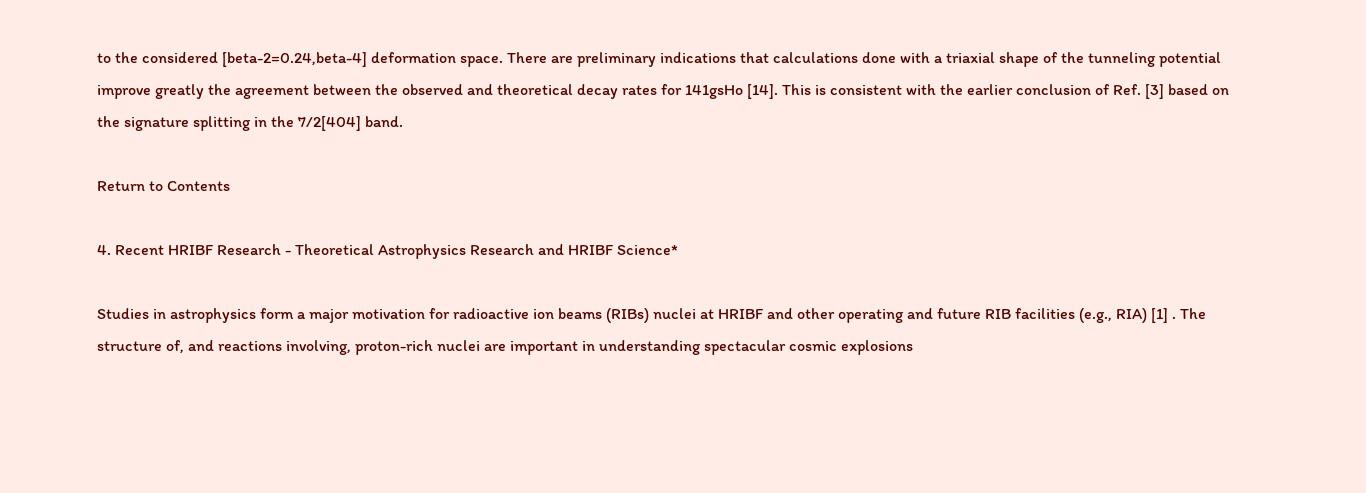to the considered [beta-2=0.24,beta-4] deformation space. There are preliminary indications that calculations done with a triaxial shape of the tunneling potential improve greatly the agreement between the observed and theoretical decay rates for 141gsHo [14]. This is consistent with the earlier conclusion of Ref. [3] based on the signature splitting in the 7/2[404] band.

Return to Contents

4. Recent HRIBF Research - Theoretical Astrophysics Research and HRIBF Science*

Studies in astrophysics form a major motivation for radioactive ion beams (RIBs) nuclei at HRIBF and other operating and future RIB facilities (e.g., RIA) [1] . The structure of, and reactions involving, proton-rich nuclei are important in understanding spectacular cosmic explosions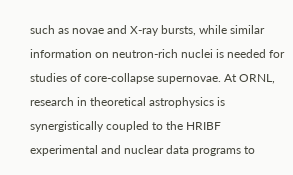such as novae and X-ray bursts, while similar information on neutron-rich nuclei is needed for studies of core-collapse supernovae. At ORNL, research in theoretical astrophysics is synergistically coupled to the HRIBF experimental and nuclear data programs to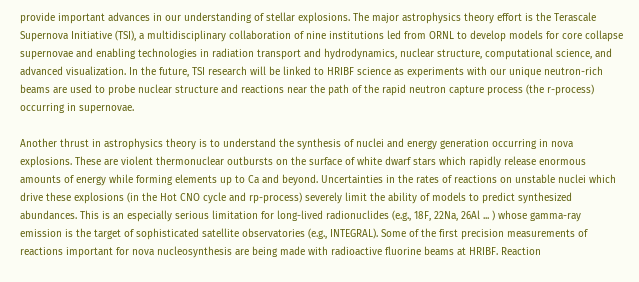provide important advances in our understanding of stellar explosions. The major astrophysics theory effort is the Terascale Supernova Initiative (TSI), a multidisciplinary collaboration of nine institutions led from ORNL to develop models for core collapse supernovae and enabling technologies in radiation transport and hydrodynamics, nuclear structure, computational science, and advanced visualization. In the future, TSI research will be linked to HRIBF science as experiments with our unique neutron-rich beams are used to probe nuclear structure and reactions near the path of the rapid neutron capture process (the r-process) occurring in supernovae.

Another thrust in astrophysics theory is to understand the synthesis of nuclei and energy generation occurring in nova explosions. These are violent thermonuclear outbursts on the surface of white dwarf stars which rapidly release enormous amounts of energy while forming elements up to Ca and beyond. Uncertainties in the rates of reactions on unstable nuclei which drive these explosions (in the Hot CNO cycle and rp-process) severely limit the ability of models to predict synthesized abundances. This is an especially serious limitation for long-lived radionuclides (e.g., 18F, 22Na, 26Al ... ) whose gamma-ray emission is the target of sophisticated satellite observatories (e.g., INTEGRAL). Some of the first precision measurements of reactions important for nova nucleosynthesis are being made with radioactive fluorine beams at HRIBF. Reaction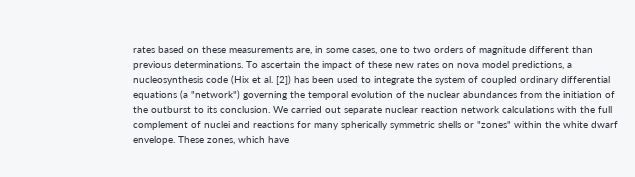rates based on these measurements are, in some cases, one to two orders of magnitude different than previous determinations. To ascertain the impact of these new rates on nova model predictions, a nucleosynthesis code (Hix et al. [2]) has been used to integrate the system of coupled ordinary differential equations (a "network") governing the temporal evolution of the nuclear abundances from the initiation of the outburst to its conclusion. We carried out separate nuclear reaction network calculations with the full complement of nuclei and reactions for many spherically symmetric shells or "zones" within the white dwarf envelope. These zones, which have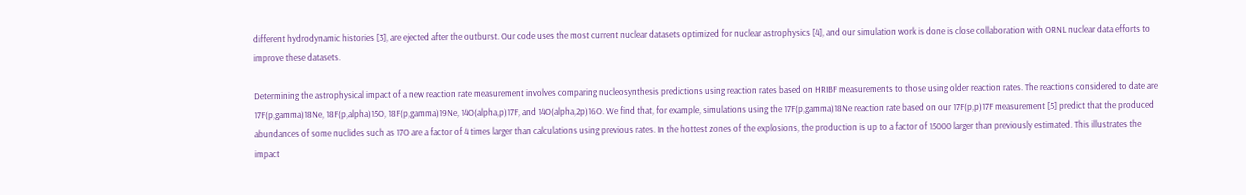different hydrodynamic histories [3], are ejected after the outburst. Our code uses the most current nuclear datasets optimized for nuclear astrophysics [4], and our simulation work is done is close collaboration with ORNL nuclear data efforts to improve these datasets.

Determining the astrophysical impact of a new reaction rate measurement involves comparing nucleosynthesis predictions using reaction rates based on HRIBF measurements to those using older reaction rates. The reactions considered to date are 17F(p,gamma)18Ne, 18F(p,alpha)15O, 18F(p,gamma)19Ne, 14O(alpha,p)17F, and 14O(alpha,2p)16O. We find that, for example, simulations using the 17F(p,gamma)18Ne reaction rate based on our 17F(p,p)17F measurement [5] predict that the produced abundances of some nuclides such as 17O are a factor of 4 times larger than calculations using previous rates. In the hottest zones of the explosions, the production is up to a factor of 15000 larger than previously estimated. This illustrates the impact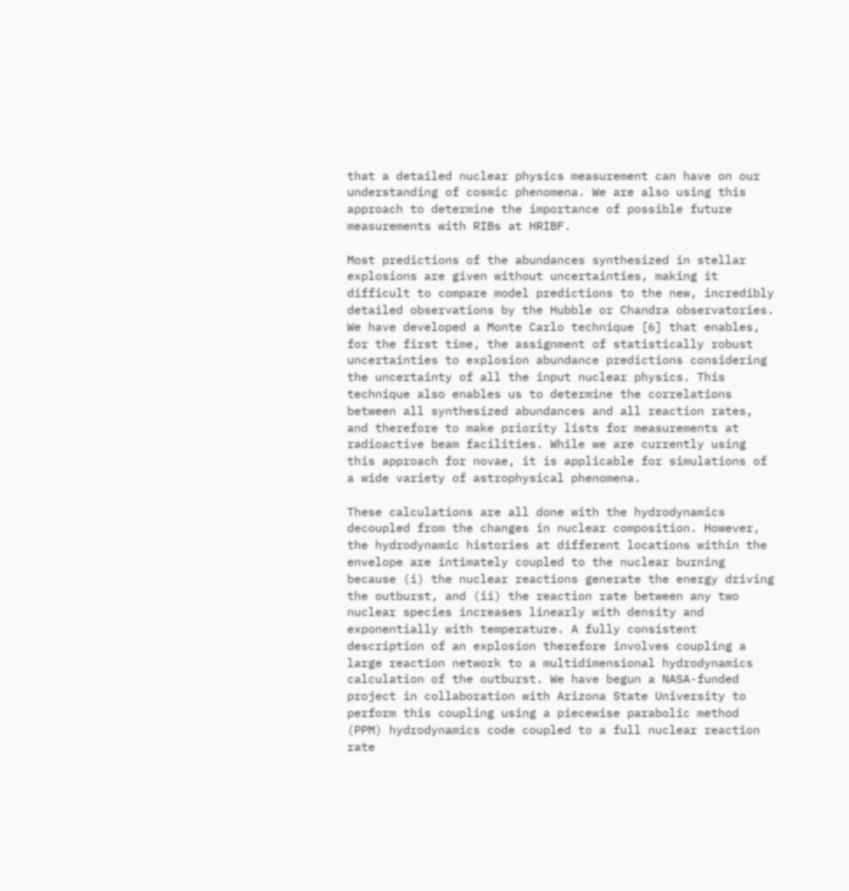that a detailed nuclear physics measurement can have on our understanding of cosmic phenomena. We are also using this approach to determine the importance of possible future measurements with RIBs at HRIBF.

Most predictions of the abundances synthesized in stellar explosions are given without uncertainties, making it difficult to compare model predictions to the new, incredibly detailed observations by the Hubble or Chandra observatories. We have developed a Monte Carlo technique [6] that enables, for the first time, the assignment of statistically robust uncertainties to explosion abundance predictions considering the uncertainty of all the input nuclear physics. This technique also enables us to determine the correlations between all synthesized abundances and all reaction rates, and therefore to make priority lists for measurements at radioactive beam facilities. While we are currently using this approach for novae, it is applicable for simulations of a wide variety of astrophysical phenomena.

These calculations are all done with the hydrodynamics decoupled from the changes in nuclear composition. However, the hydrodynamic histories at different locations within the envelope are intimately coupled to the nuclear burning because (i) the nuclear reactions generate the energy driving the outburst, and (ii) the reaction rate between any two nuclear species increases linearly with density and exponentially with temperature. A fully consistent description of an explosion therefore involves coupling a large reaction network to a multidimensional hydrodynamics calculation of the outburst. We have begun a NASA-funded project in collaboration with Arizona State University to perform this coupling using a piecewise parabolic method (PPM) hydrodynamics code coupled to a full nuclear reaction rate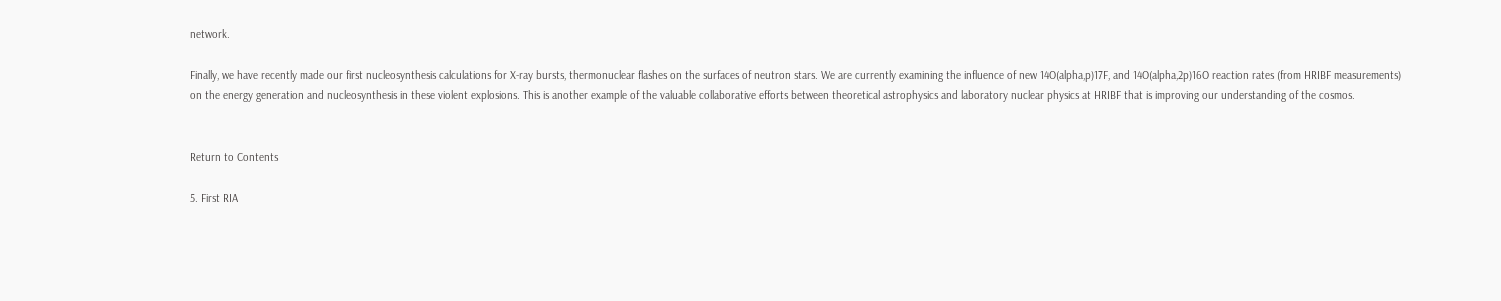network.

Finally, we have recently made our first nucleosynthesis calculations for X-ray bursts, thermonuclear flashes on the surfaces of neutron stars. We are currently examining the influence of new 14O(alpha,p)17F, and 14O(alpha,2p)16O reaction rates (from HRIBF measurements) on the energy generation and nucleosynthesis in these violent explosions. This is another example of the valuable collaborative efforts between theoretical astrophysics and laboratory nuclear physics at HRIBF that is improving our understanding of the cosmos.


Return to Contents

5. First RIA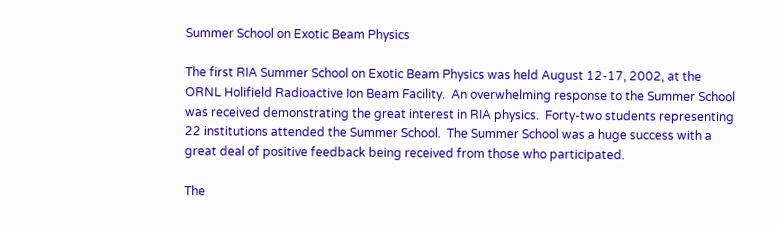Summer School on Exotic Beam Physics

The first RIA Summer School on Exotic Beam Physics was held August 12-17, 2002, at the ORNL Holifield Radioactive Ion Beam Facility.  An overwhelming response to the Summer School was received demonstrating the great interest in RIA physics.  Forty-two students representing 22 institutions attended the Summer School.  The Summer School was a huge success with a great deal of positive feedback being received from those who participated.

The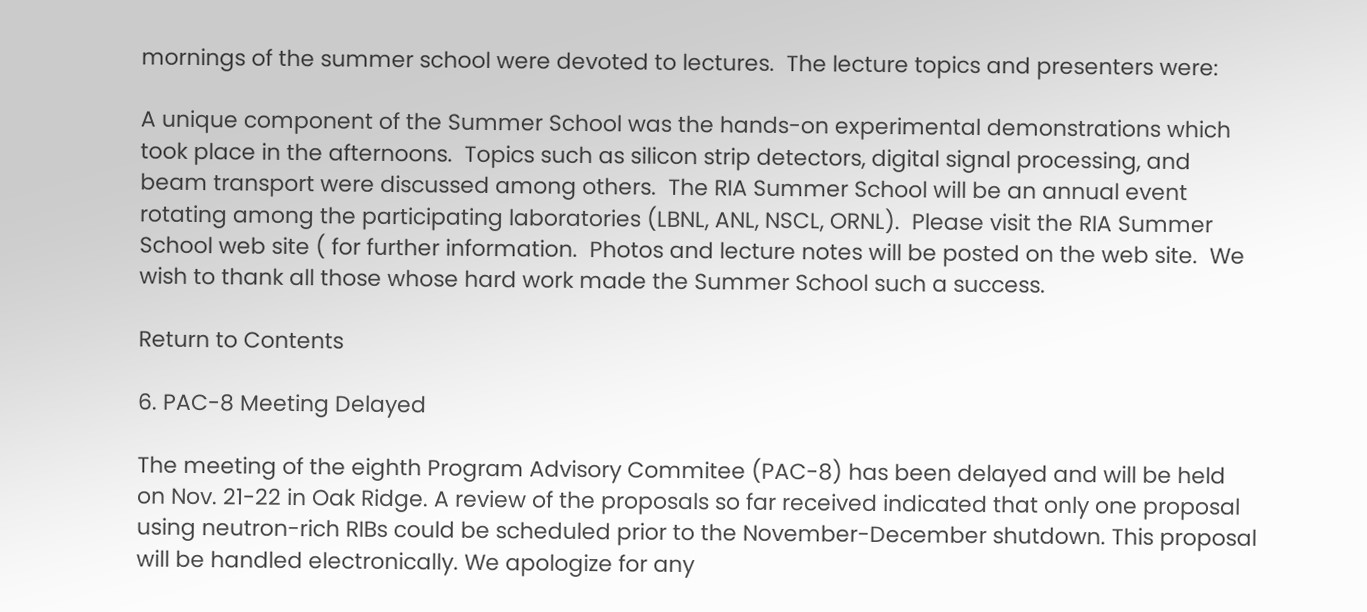mornings of the summer school were devoted to lectures.  The lecture topics and presenters were:

A unique component of the Summer School was the hands-on experimental demonstrations which took place in the afternoons.  Topics such as silicon strip detectors, digital signal processing, and beam transport were discussed among others.  The RIA Summer School will be an annual event rotating among the participating laboratories (LBNL, ANL, NSCL, ORNL).  Please visit the RIA Summer School web site ( for further information.  Photos and lecture notes will be posted on the web site.  We wish to thank all those whose hard work made the Summer School such a success.

Return to Contents

6. PAC-8 Meeting Delayed

The meeting of the eighth Program Advisory Commitee (PAC-8) has been delayed and will be held on Nov. 21-22 in Oak Ridge. A review of the proposals so far received indicated that only one proposal using neutron-rich RIBs could be scheduled prior to the November-December shutdown. This proposal will be handled electronically. We apologize for any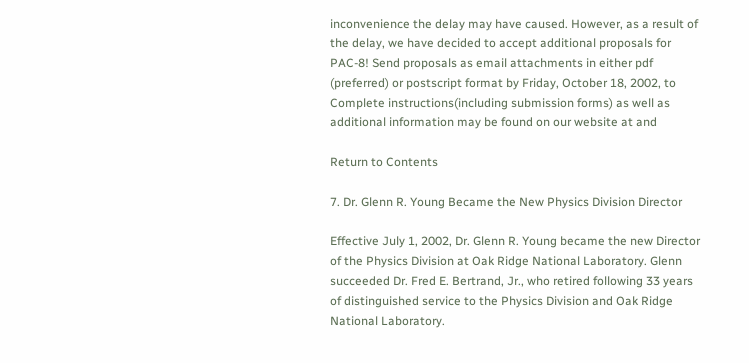inconvenience the delay may have caused. However, as a result of the delay, we have decided to accept additional proposals for PAC-8! Send proposals as email attachments in either pdf (preferred) or postscript format by Friday, October 18, 2002, to Complete instructions(including submission forms) as well as additional information may be found on our website at and

Return to Contents

7. Dr. Glenn R. Young Became the New Physics Division Director

Effective July 1, 2002, Dr. Glenn R. Young became the new Director of the Physics Division at Oak Ridge National Laboratory. Glenn succeeded Dr. Fred E. Bertrand, Jr., who retired following 33 years of distinguished service to the Physics Division and Oak Ridge National Laboratory.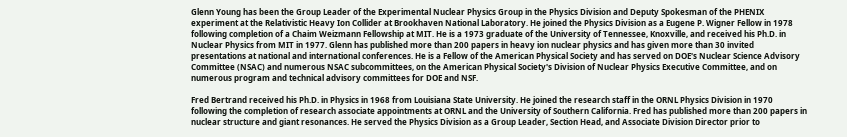Glenn Young has been the Group Leader of the Experimental Nuclear Physics Group in the Physics Division and Deputy Spokesman of the PHENIX experiment at the Relativistic Heavy Ion Collider at Brookhaven National Laboratory. He joined the Physics Division as a Eugene P. Wigner Fellow in 1978 following completion of a Chaim Weizmann Fellowship at MIT. He is a 1973 graduate of the University of Tennessee, Knoxville, and received his Ph.D. in Nuclear Physics from MIT in 1977. Glenn has published more than 200 papers in heavy ion nuclear physics and has given more than 30 invited presentations at national and international conferences. He is a Fellow of the American Physical Society and has served on DOE's Nuclear Science Advisory Committee (NSAC) and numerous NSAC subcommittees, on the American Physical Society's Division of Nuclear Physics Executive Committee, and on numerous program and technical advisory committees for DOE and NSF.

Fred Bertrand received his Ph.D. in Physics in 1968 from Louisiana State University. He joined the research staff in the ORNL Physics Division in 1970 following the completion of research associate appointments at ORNL and the University of Southern California. Fred has published more than 200 papers in nuclear structure and giant resonances. He served the Physics Division as a Group Leader, Section Head, and Associate Division Director prior to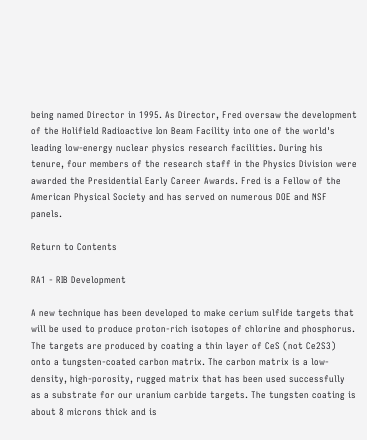being named Director in 1995. As Director, Fred oversaw the development of the Holifield Radioactive Ion Beam Facility into one of the world's leading low-energy nuclear physics research facilities. During his tenure, four members of the research staff in the Physics Division were awarded the Presidential Early Career Awards. Fred is a Fellow of the American Physical Society and has served on numerous DOE and NSF panels.

Return to Contents

RA1 - RIB Development

A new technique has been developed to make cerium sulfide targets that will be used to produce proton-rich isotopes of chlorine and phosphorus. The targets are produced by coating a thin layer of CeS (not Ce2S3) onto a tungsten-coated carbon matrix. The carbon matrix is a low-density, high-porosity, rugged matrix that has been used successfully as a substrate for our uranium carbide targets. The tungsten coating is about 8 microns thick and is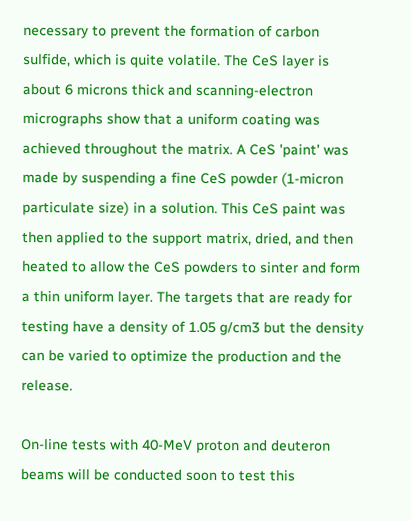necessary to prevent the formation of carbon sulfide, which is quite volatile. The CeS layer is about 6 microns thick and scanning-electron micrographs show that a uniform coating was achieved throughout the matrix. A CeS 'paint' was made by suspending a fine CeS powder (1-micron particulate size) in a solution. This CeS paint was then applied to the support matrix, dried, and then heated to allow the CeS powders to sinter and form a thin uniform layer. The targets that are ready for testing have a density of 1.05 g/cm3 but the density can be varied to optimize the production and the release.

On-line tests with 40-MeV proton and deuteron beams will be conducted soon to test this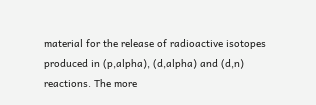material for the release of radioactive isotopes produced in (p,alpha), (d,alpha) and (d,n) reactions. The more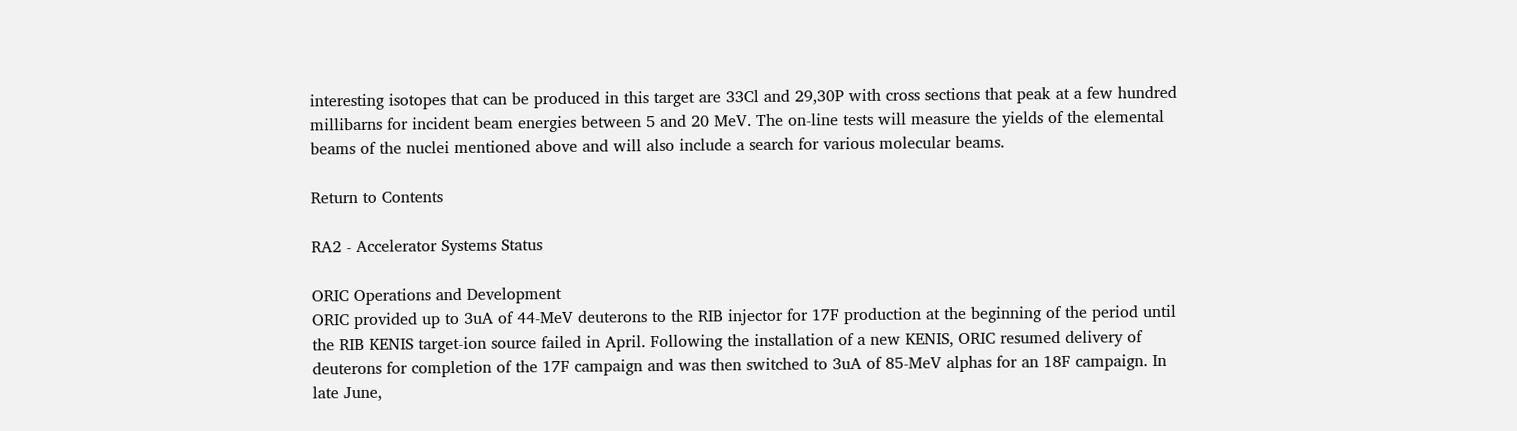interesting isotopes that can be produced in this target are 33Cl and 29,30P with cross sections that peak at a few hundred millibarns for incident beam energies between 5 and 20 MeV. The on-line tests will measure the yields of the elemental beams of the nuclei mentioned above and will also include a search for various molecular beams.

Return to Contents

RA2 - Accelerator Systems Status

ORIC Operations and Development
ORIC provided up to 3uA of 44-MeV deuterons to the RIB injector for 17F production at the beginning of the period until the RIB KENIS target-ion source failed in April. Following the installation of a new KENIS, ORIC resumed delivery of deuterons for completion of the 17F campaign and was then switched to 3uA of 85-MeV alphas for an 18F campaign. In late June,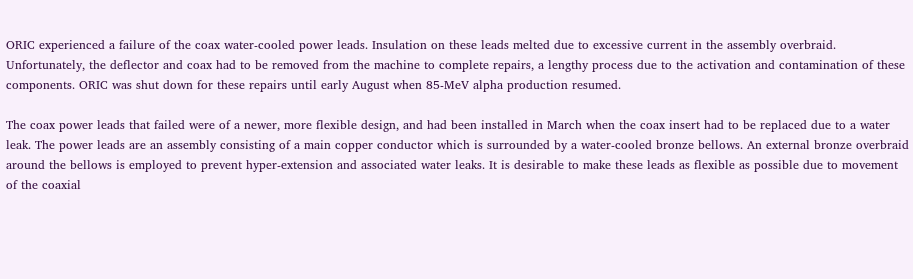ORIC experienced a failure of the coax water-cooled power leads. Insulation on these leads melted due to excessive current in the assembly overbraid. Unfortunately, the deflector and coax had to be removed from the machine to complete repairs, a lengthy process due to the activation and contamination of these components. ORIC was shut down for these repairs until early August when 85-MeV alpha production resumed.

The coax power leads that failed were of a newer, more flexible design, and had been installed in March when the coax insert had to be replaced due to a water leak. The power leads are an assembly consisting of a main copper conductor which is surrounded by a water-cooled bronze bellows. An external bronze overbraid around the bellows is employed to prevent hyper-extension and associated water leaks. It is desirable to make these leads as flexible as possible due to movement of the coaxial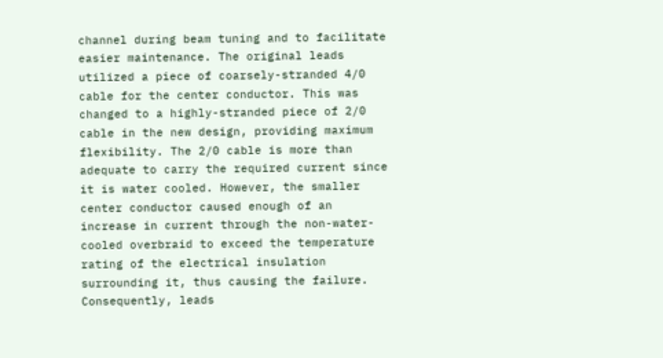channel during beam tuning and to facilitate easier maintenance. The original leads utilized a piece of coarsely-stranded 4/0 cable for the center conductor. This was changed to a highly-stranded piece of 2/0 cable in the new design, providing maximum flexibility. The 2/0 cable is more than adequate to carry the required current since it is water cooled. However, the smaller center conductor caused enough of an increase in current through the non-water-cooled overbraid to exceed the temperature rating of the electrical insulation surrounding it, thus causing the failure. Consequently, leads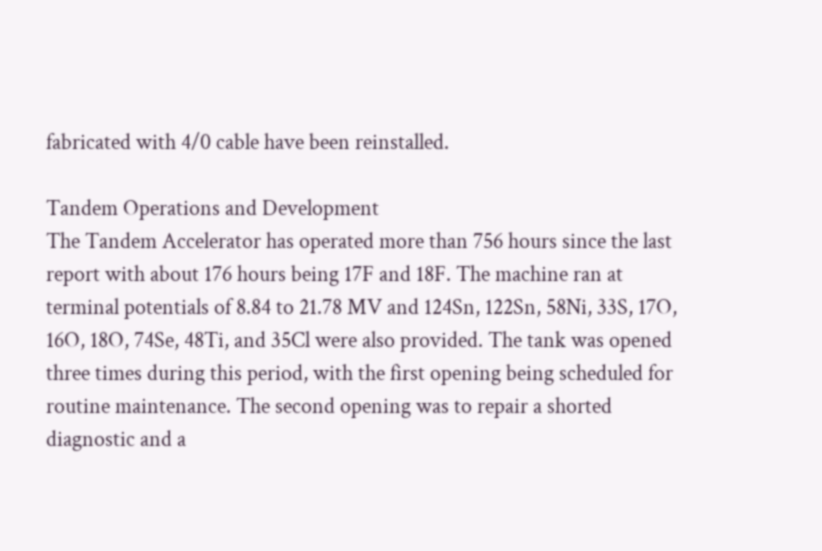fabricated with 4/0 cable have been reinstalled.

Tandem Operations and Development
The Tandem Accelerator has operated more than 756 hours since the last report with about 176 hours being 17F and 18F. The machine ran at terminal potentials of 8.84 to 21.78 MV and 124Sn, 122Sn, 58Ni, 33S, 17O, 16O, 18O, 74Se, 48Ti, and 35Cl were also provided. The tank was opened three times during this period, with the first opening being scheduled for routine maintenance. The second opening was to repair a shorted diagnostic and a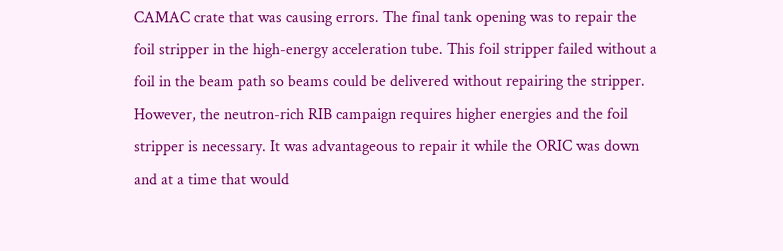CAMAC crate that was causing errors. The final tank opening was to repair the foil stripper in the high-energy acceleration tube. This foil stripper failed without a foil in the beam path so beams could be delivered without repairing the stripper. However, the neutron-rich RIB campaign requires higher energies and the foil stripper is necessary. It was advantageous to repair it while the ORIC was down and at a time that would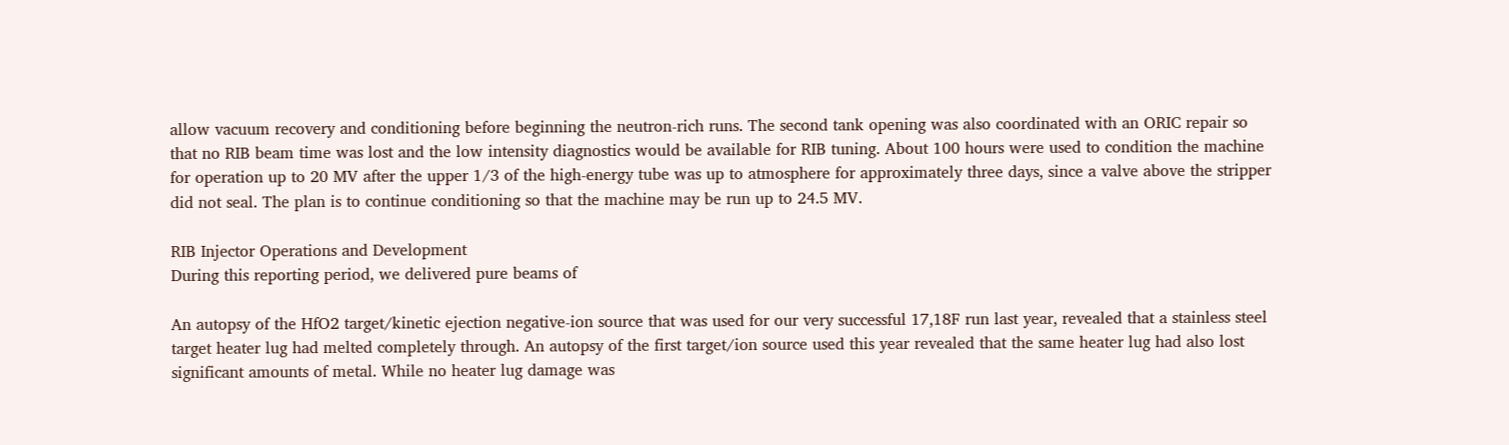allow vacuum recovery and conditioning before beginning the neutron-rich runs. The second tank opening was also coordinated with an ORIC repair so that no RIB beam time was lost and the low intensity diagnostics would be available for RIB tuning. About 100 hours were used to condition the machine for operation up to 20 MV after the upper 1/3 of the high-energy tube was up to atmosphere for approximately three days, since a valve above the stripper did not seal. The plan is to continue conditioning so that the machine may be run up to 24.5 MV.

RIB Injector Operations and Development
During this reporting period, we delivered pure beams of

An autopsy of the HfO2 target/kinetic ejection negative-ion source that was used for our very successful 17,18F run last year, revealed that a stainless steel target heater lug had melted completely through. An autopsy of the first target/ion source used this year revealed that the same heater lug had also lost significant amounts of metal. While no heater lug damage was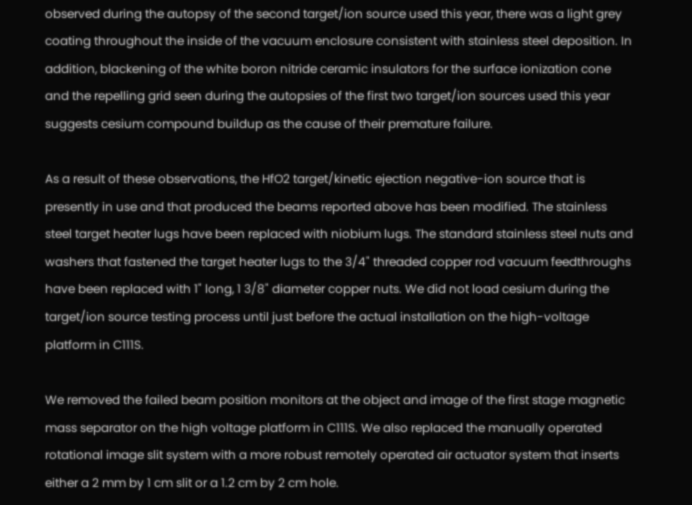observed during the autopsy of the second target/ion source used this year, there was a light grey coating throughout the inside of the vacuum enclosure consistent with stainless steel deposition. In addition, blackening of the white boron nitride ceramic insulators for the surface ionization cone and the repelling grid seen during the autopsies of the first two target/ion sources used this year suggests cesium compound buildup as the cause of their premature failure.

As a result of these observations, the HfO2 target/kinetic ejection negative-ion source that is presently in use and that produced the beams reported above has been modified. The stainless steel target heater lugs have been replaced with niobium lugs. The standard stainless steel nuts and washers that fastened the target heater lugs to the 3/4" threaded copper rod vacuum feedthroughs have been replaced with 1" long, 1 3/8" diameter copper nuts. We did not load cesium during the target/ion source testing process until just before the actual installation on the high-voltage platform in C111S.

We removed the failed beam position monitors at the object and image of the first stage magnetic mass separator on the high voltage platform in C111S. We also replaced the manually operated rotational image slit system with a more robust remotely operated air actuator system that inserts either a 2 mm by 1 cm slit or a 1.2 cm by 2 cm hole.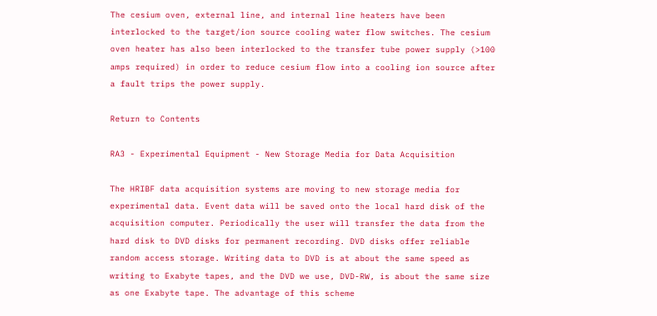The cesium oven, external line, and internal line heaters have been interlocked to the target/ion source cooling water flow switches. The cesium oven heater has also been interlocked to the transfer tube power supply (>100 amps required) in order to reduce cesium flow into a cooling ion source after a fault trips the power supply.

Return to Contents

RA3 - Experimental Equipment - New Storage Media for Data Acquisition

The HRIBF data acquisition systems are moving to new storage media for experimental data. Event data will be saved onto the local hard disk of the acquisition computer. Periodically the user will transfer the data from the hard disk to DVD disks for permanent recording. DVD disks offer reliable random access storage. Writing data to DVD is at about the same speed as writing to Exabyte tapes, and the DVD we use, DVD-RW, is about the same size as one Exabyte tape. The advantage of this scheme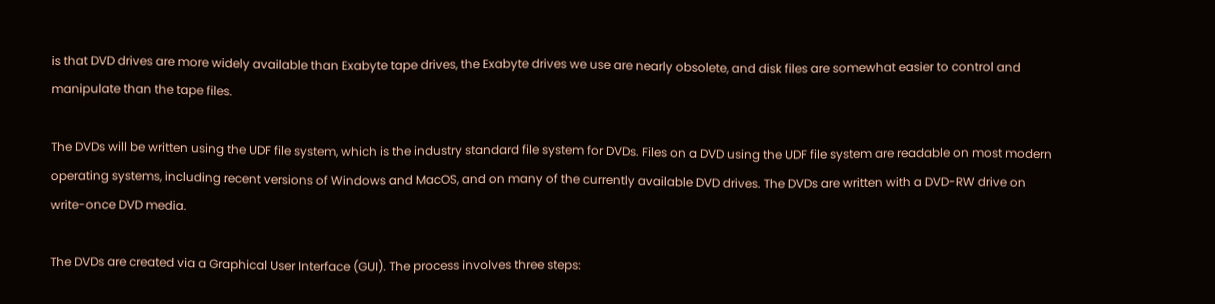is that DVD drives are more widely available than Exabyte tape drives, the Exabyte drives we use are nearly obsolete, and disk files are somewhat easier to control and manipulate than the tape files.

The DVDs will be written using the UDF file system, which is the industry standard file system for DVDs. Files on a DVD using the UDF file system are readable on most modern operating systems, including recent versions of Windows and MacOS, and on many of the currently available DVD drives. The DVDs are written with a DVD-RW drive on write-once DVD media.

The DVDs are created via a Graphical User Interface (GUI). The process involves three steps: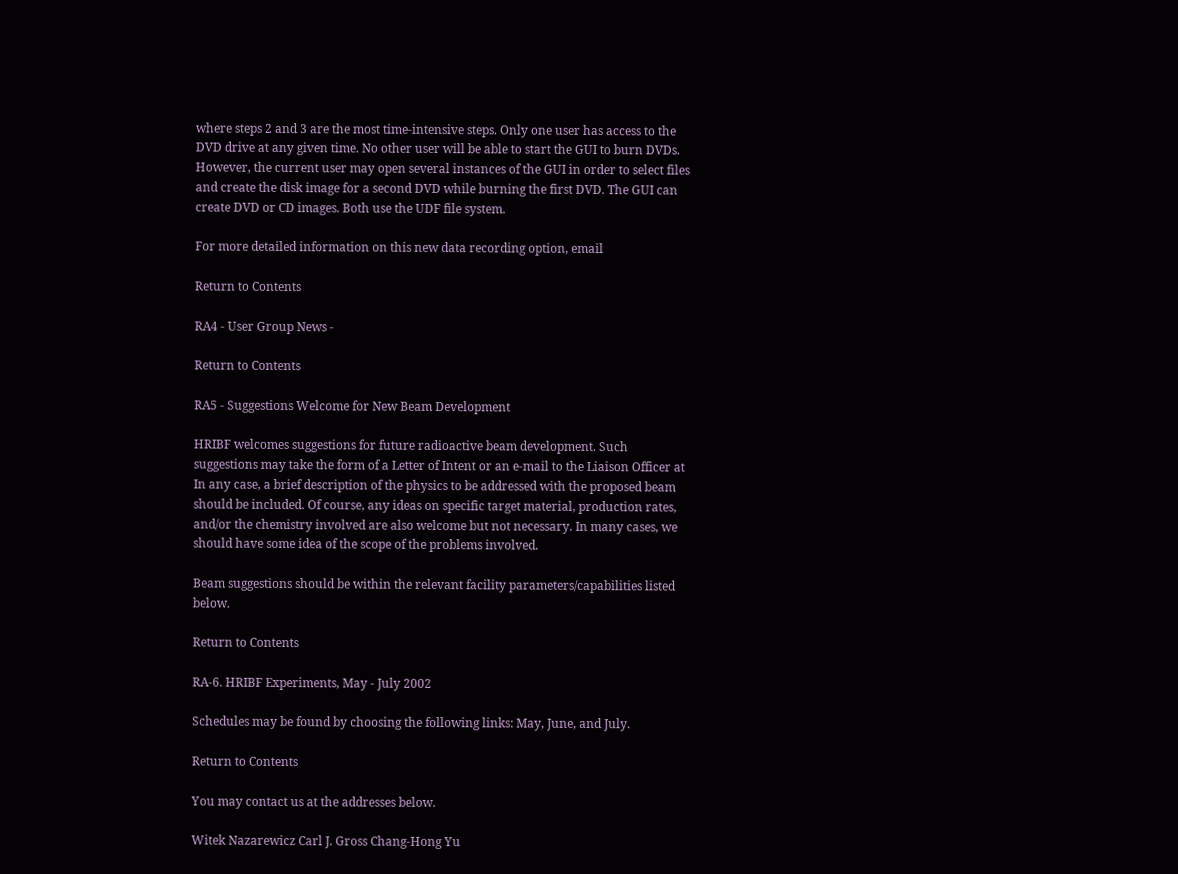where steps 2 and 3 are the most time-intensive steps. Only one user has access to the DVD drive at any given time. No other user will be able to start the GUI to burn DVDs. However, the current user may open several instances of the GUI in order to select files and create the disk image for a second DVD while burning the first DVD. The GUI can create DVD or CD images. Both use the UDF file system.

For more detailed information on this new data recording option, email

Return to Contents

RA4 - User Group News -

Return to Contents

RA5 - Suggestions Welcome for New Beam Development

HRIBF welcomes suggestions for future radioactive beam development. Such suggestions may take the form of a Letter of Intent or an e-mail to the Liaison Officer at In any case, a brief description of the physics to be addressed with the proposed beam should be included. Of course, any ideas on specific target material, production rates, and/or the chemistry involved are also welcome but not necessary. In many cases, we should have some idea of the scope of the problems involved.

Beam suggestions should be within the relevant facility parameters/capabilities listed below.

Return to Contents

RA-6. HRIBF Experiments, May - July 2002

Schedules may be found by choosing the following links: May, June, and July.

Return to Contents

You may contact us at the addresses below.

Witek Nazarewicz Carl J. Gross Chang-Hong Yu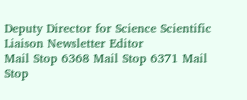Deputy Director for Science Scientific Liaison Newsletter Editor
Mail Stop 6368 Mail Stop 6371 Mail Stop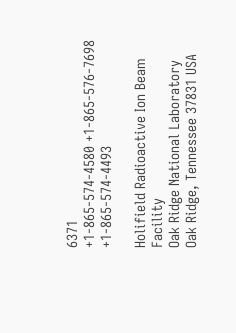6371
+1-865-574-4580 +1-865-576-7698 +1-865-574-4493

Holifield Radioactive Ion Beam Facility
Oak Ridge National Laboratory
Oak Ridge, Tennessee 37831 USA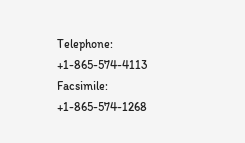Telephone: +1-865-574-4113
Facsimile: +1-865-574-1268